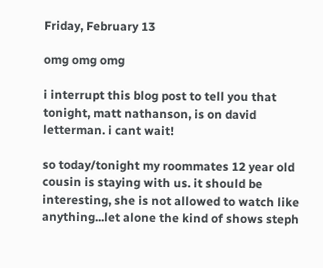Friday, February 13

omg omg omg

i interrupt this blog post to tell you that tonight, matt nathanson, is on david letterman. i cant wait!

so today/tonight my roommates 12 year old cousin is staying with us. it should be interesting, she is not allowed to watch like anything...let alone the kind of shows steph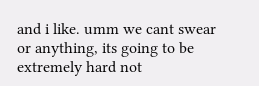and i like. umm we cant swear or anything, its going to be extremely hard not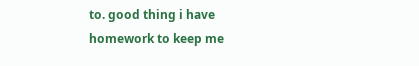to. good thing i have homework to keep me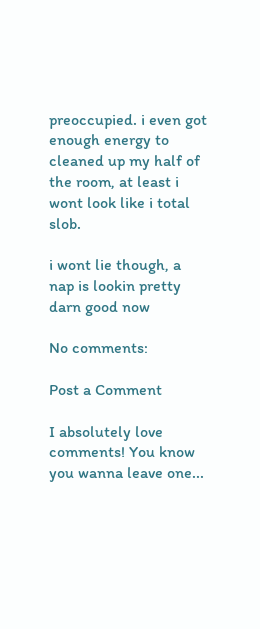preoccupied. i even got enough energy to cleaned up my half of the room, at least i wont look like i total slob.

i wont lie though, a nap is lookin pretty darn good now

No comments:

Post a Comment

I absolutely love comments! You know you wanna leave one...